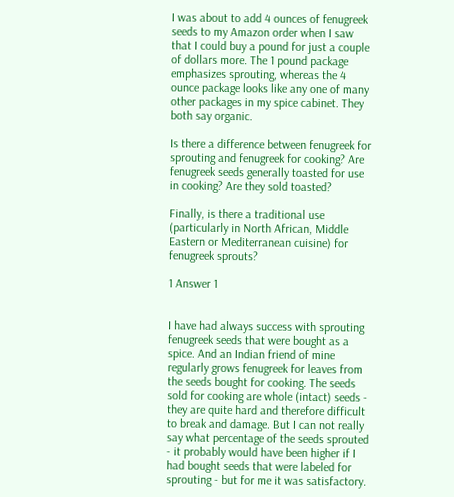I was about to add 4 ounces of fenugreek seeds to my Amazon order when I saw that I could buy a pound for just a couple of dollars more. The 1 pound package emphasizes sprouting, whereas the 4 ounce package looks like any one of many other packages in my spice cabinet. They both say organic.

Is there a difference between fenugreek for sprouting and fenugreek for cooking? Are fenugreek seeds generally toasted for use in cooking? Are they sold toasted?

Finally, is there a traditional use (particularly in North African, Middle Eastern or Mediterranean cuisine) for fenugreek sprouts?

1 Answer 1


I have had always success with sprouting fenugreek seeds that were bought as a spice. And an Indian friend of mine regularly grows fenugreek for leaves from the seeds bought for cooking. The seeds sold for cooking are whole (intact) seeds - they are quite hard and therefore difficult to break and damage. But I can not really say what percentage of the seeds sprouted - it probably would have been higher if I had bought seeds that were labeled for sprouting - but for me it was satisfactory.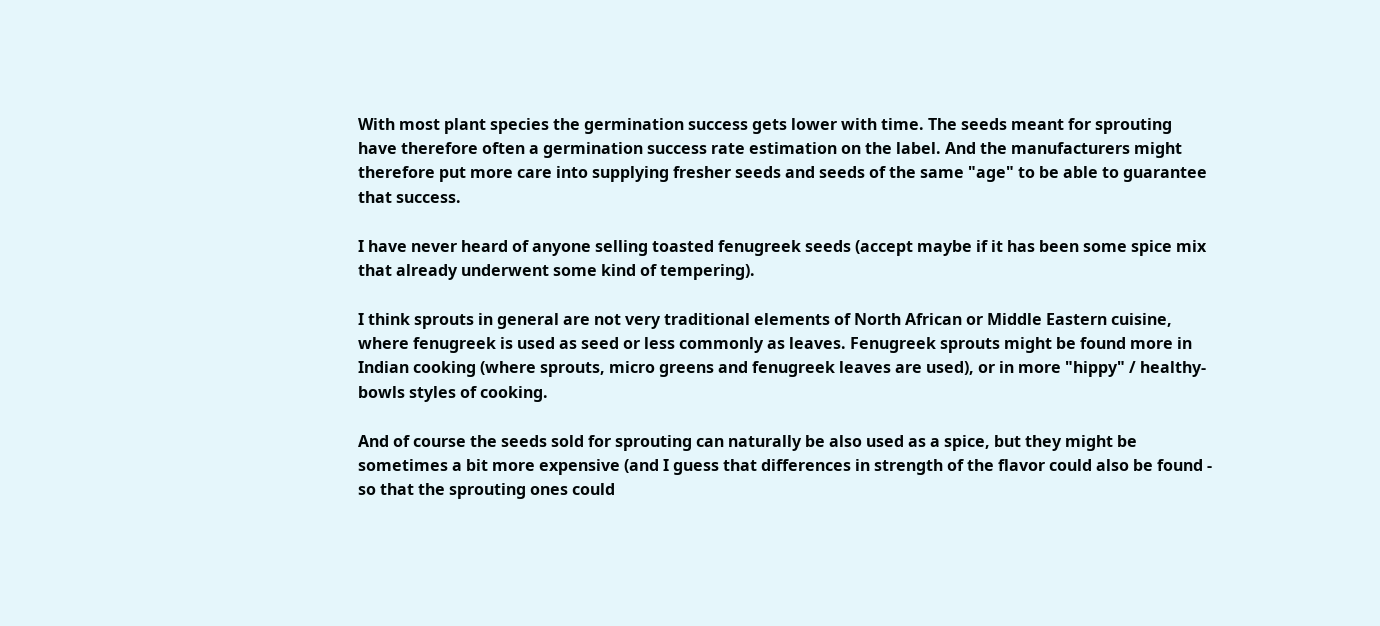With most plant species the germination success gets lower with time. The seeds meant for sprouting have therefore often a germination success rate estimation on the label. And the manufacturers might therefore put more care into supplying fresher seeds and seeds of the same "age" to be able to guarantee that success.

I have never heard of anyone selling toasted fenugreek seeds (accept maybe if it has been some spice mix that already underwent some kind of tempering).

I think sprouts in general are not very traditional elements of North African or Middle Eastern cuisine, where fenugreek is used as seed or less commonly as leaves. Fenugreek sprouts might be found more in Indian cooking (where sprouts, micro greens and fenugreek leaves are used), or in more "hippy" / healthy-bowls styles of cooking.

And of course the seeds sold for sprouting can naturally be also used as a spice, but they might be sometimes a bit more expensive (and I guess that differences in strength of the flavor could also be found - so that the sprouting ones could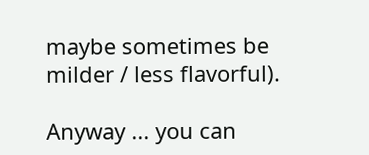maybe sometimes be milder / less flavorful).

Anyway ... you can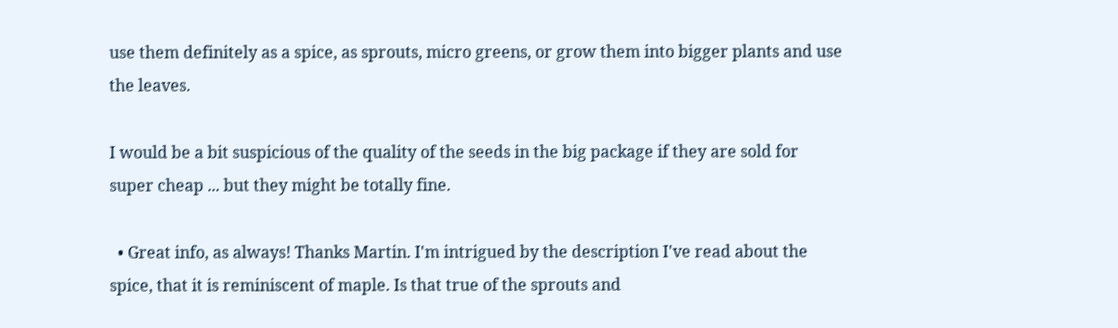use them definitely as a spice, as sprouts, micro greens, or grow them into bigger plants and use the leaves.

I would be a bit suspicious of the quality of the seeds in the big package if they are sold for super cheap ... but they might be totally fine.

  • Great info, as always! Thanks Martin. I'm intrigued by the description I've read about the spice, that it is reminiscent of maple. Is that true of the sprouts and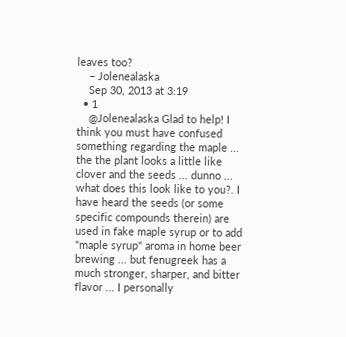leaves too?
    – Jolenealaska
    Sep 30, 2013 at 3:19
  • 1
    @Jolenealaska Glad to help! I think you must have confused something regarding the maple ... the the plant looks a little like clover and the seeds ... dunno ... what does this look like to you?. I have heard the seeds (or some specific compounds therein) are used in fake maple syrup or to add "maple syrup" aroma in home beer brewing ... but fenugreek has a much stronger, sharper, and bitter flavor ... I personally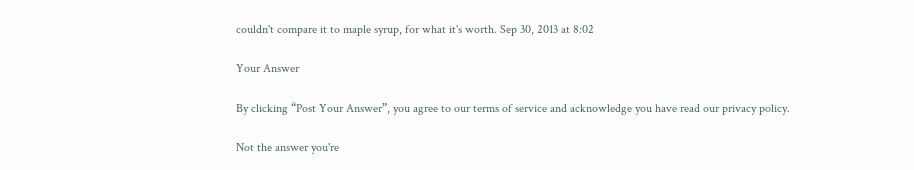couldn't compare it to maple syrup, for what it's worth. Sep 30, 2013 at 8:02

Your Answer

By clicking “Post Your Answer”, you agree to our terms of service and acknowledge you have read our privacy policy.

Not the answer you're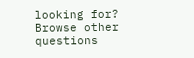looking for? Browse other questions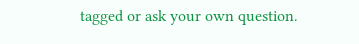tagged or ask your own question.